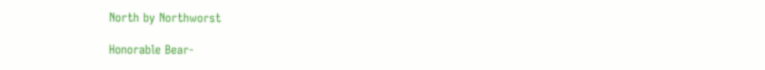North by Northworst

Honorable Bear-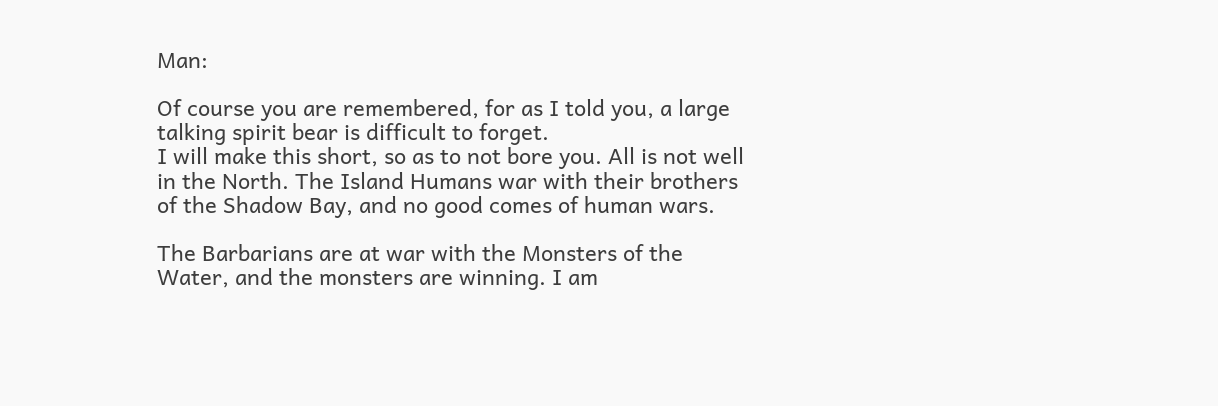Man:

Of course you are remembered, for as I told you, a large talking spirit bear is difficult to forget.
I will make this short, so as to not bore you. All is not well in the North. The Island Humans war with their brothers of the Shadow Bay, and no good comes of human wars.

The Barbarians are at war with the Monsters of the Water, and the monsters are winning. I am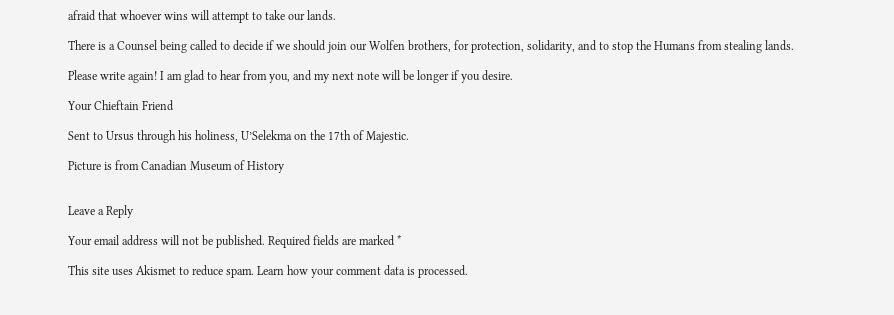afraid that whoever wins will attempt to take our lands.

There is a Counsel being called to decide if we should join our Wolfen brothers, for protection, solidarity, and to stop the Humans from stealing lands.

Please write again! I am glad to hear from you, and my next note will be longer if you desire.

Your Chieftain Friend

Sent to Ursus through his holiness, U’Selekma on the 17th of Majestic.

Picture is from Canadian Museum of History


Leave a Reply

Your email address will not be published. Required fields are marked *

This site uses Akismet to reduce spam. Learn how your comment data is processed.